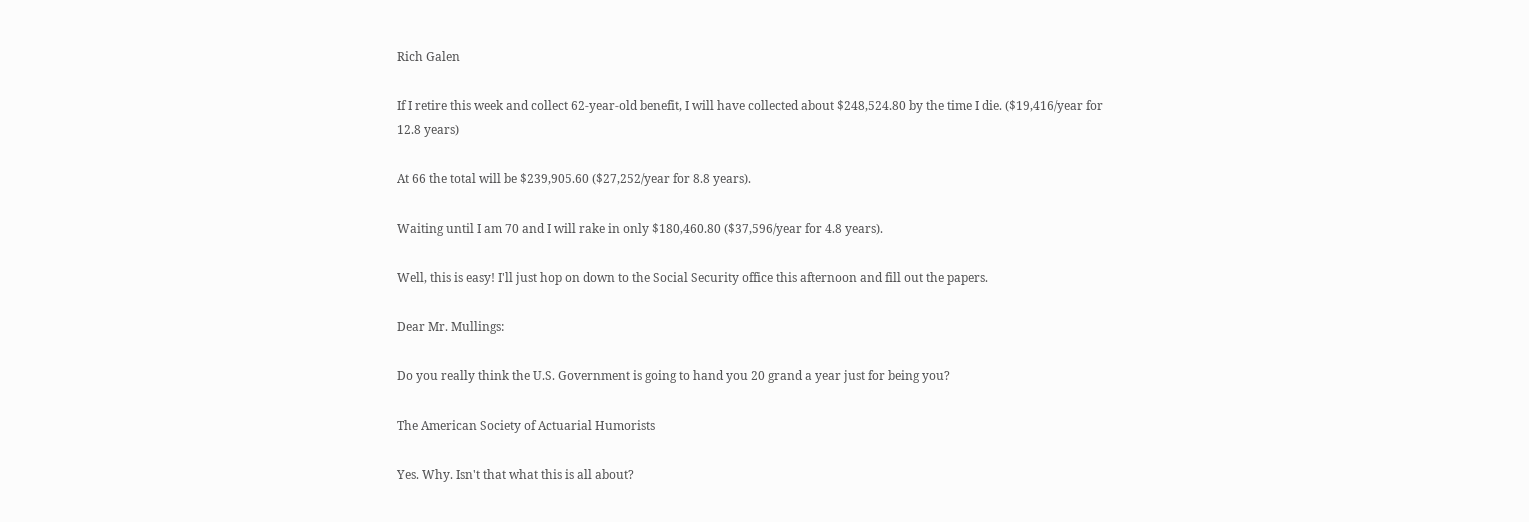Rich Galen

If I retire this week and collect 62-year-old benefit, I will have collected about $248,524.80 by the time I die. ($19,416/year for 12.8 years)

At 66 the total will be $239,905.60 ($27,252/year for 8.8 years).

Waiting until I am 70 and I will rake in only $180,460.80 ($37,596/year for 4.8 years).

Well, this is easy! I'll just hop on down to the Social Security office this afternoon and fill out the papers.

Dear Mr. Mullings:

Do you really think the U.S. Government is going to hand you 20 grand a year just for being you?

The American Society of Actuarial Humorists

Yes. Why. Isn't that what this is all about?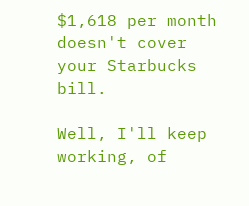$1,618 per month doesn't cover your Starbucks bill.

Well, I'll keep working, of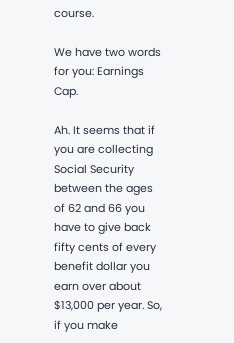course.

We have two words for you: Earnings Cap.

Ah. It seems that if you are collecting Social Security between the ages of 62 and 66 you have to give back fifty cents of every benefit dollar you earn over about $13,000 per year. So, if you make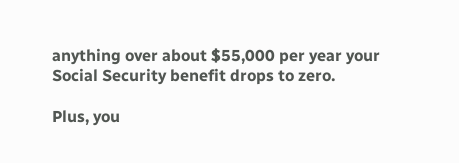anything over about $55,000 per year your Social Security benefit drops to zero.

Plus, you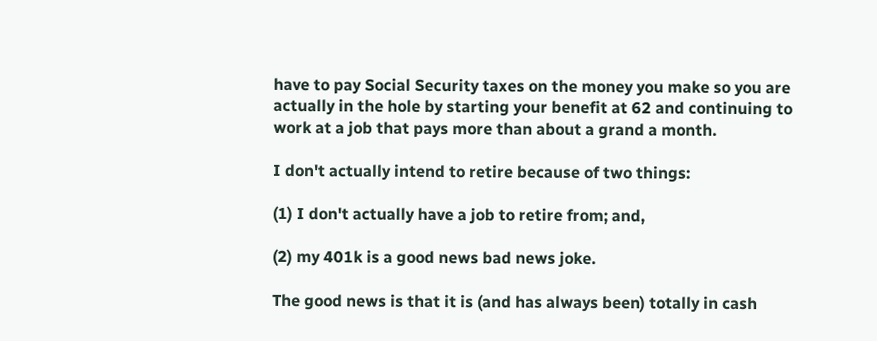have to pay Social Security taxes on the money you make so you are actually in the hole by starting your benefit at 62 and continuing to work at a job that pays more than about a grand a month.

I don't actually intend to retire because of two things:

(1) I don't actually have a job to retire from; and,

(2) my 401k is a good news bad news joke.

The good news is that it is (and has always been) totally in cash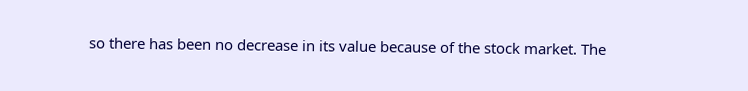so there has been no decrease in its value because of the stock market. The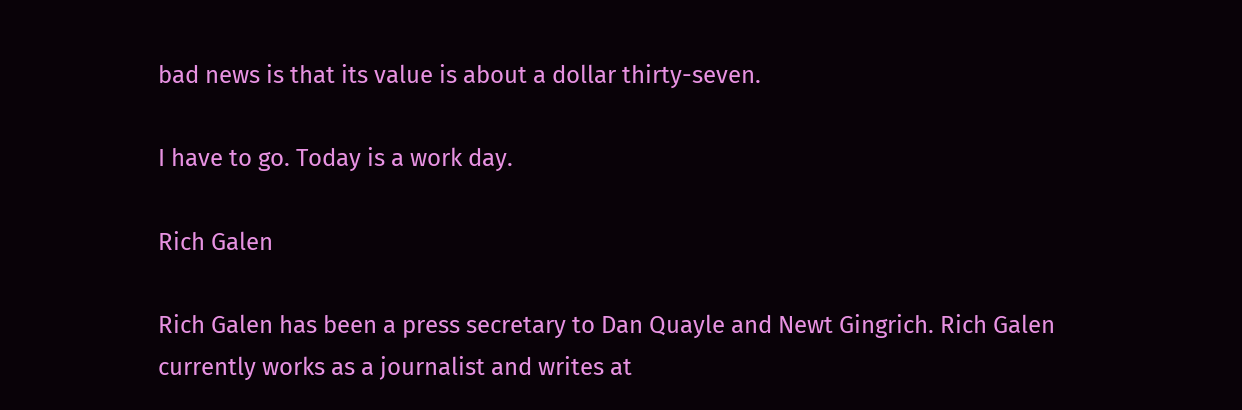bad news is that its value is about a dollar thirty-seven.

I have to go. Today is a work day.

Rich Galen

Rich Galen has been a press secretary to Dan Quayle and Newt Gingrich. Rich Galen currently works as a journalist and writes at